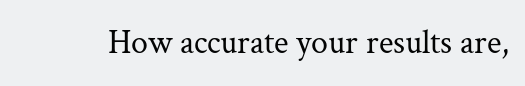How accurate your results are,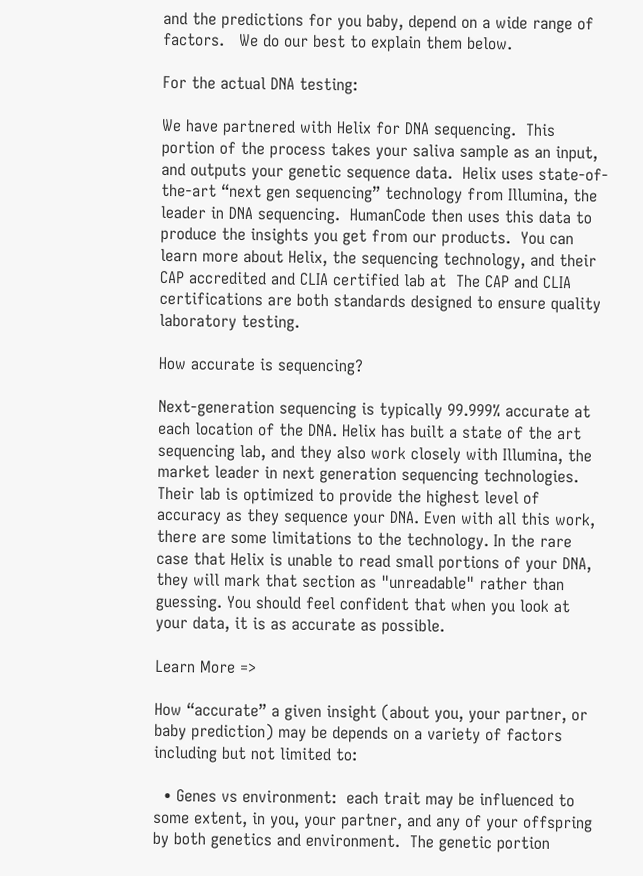and the predictions for you baby, depend on a wide range of factors.   We do our best to explain them below.

For the actual DNA testing:

We have partnered with Helix for DNA sequencing.  This portion of the process takes your saliva sample as an input, and outputs your genetic sequence data.  Helix uses state-of-the-art “next gen sequencing” technology from Illumina, the leader in DNA sequencing.  HumanCode then uses this data to produce the insights you get from our products.  You can learn more about Helix, the sequencing technology, and their CAP accredited and CLIA certified lab at  The CAP and CLIA certifications are both standards designed to ensure quality laboratory testing.

How accurate is sequencing?

Next-generation sequencing is typically 99.999% accurate at each location of the DNA. Helix has built a state of the art sequencing lab, and they also work closely with Illumina, the market leader in next generation sequencing technologies. Their lab is optimized to provide the highest level of accuracy as they sequence your DNA. Even with all this work, there are some limitations to the technology. In the rare case that Helix is unable to read small portions of your DNA, they will mark that section as "unreadable" rather than guessing. You should feel confident that when you look at your data, it is as accurate as possible.

Learn More =>

How “accurate” a given insight (about you, your partner, or baby prediction) may be depends on a variety of factors including but not limited to:

  • Genes vs environment:  each trait may be influenced to some extent, in you, your partner, and any of your offspring by both genetics and environment.  The genetic portion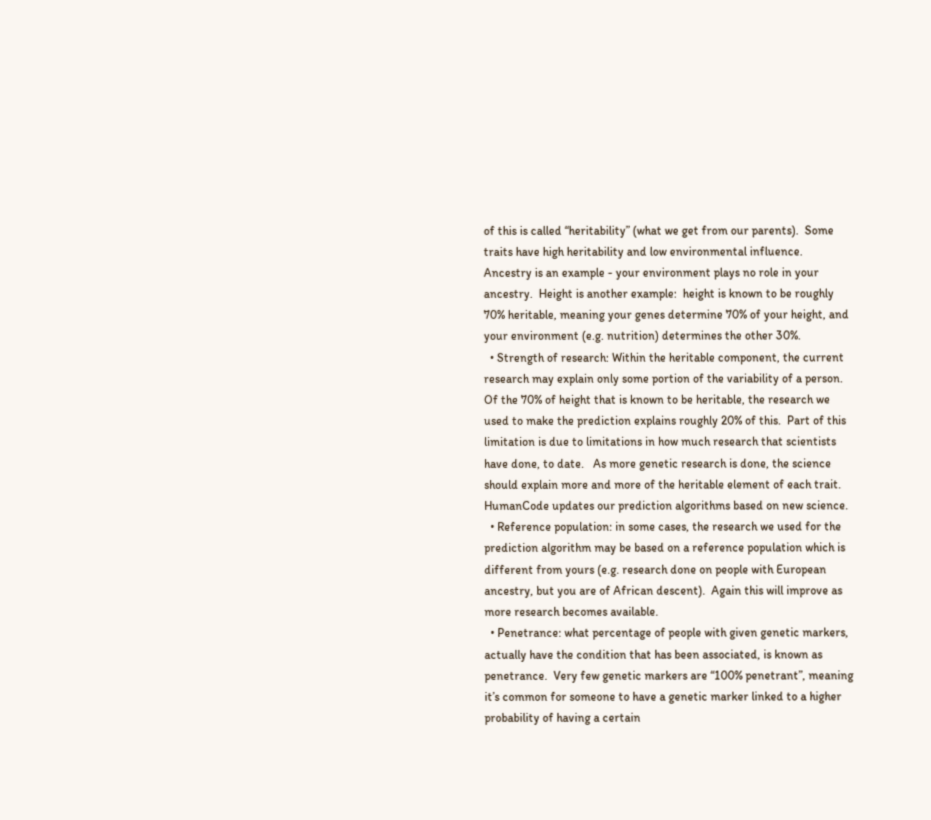of this is called “heritability” (what we get from our parents).  Some traits have high heritability and low environmental influence.  Ancestry is an example - your environment plays no role in your ancestry.  Height is another example:  height is known to be roughly 70% heritable, meaning your genes determine 70% of your height, and your environment (e.g. nutrition) determines the other 30%.
  • Strength of research: Within the heritable component, the current research may explain only some portion of the variability of a person.  Of the 70% of height that is known to be heritable, the research we used to make the prediction explains roughly 20% of this.  Part of this limitation is due to limitations in how much research that scientists have done, to date.   As more genetic research is done, the science should explain more and more of the heritable element of each trait.  HumanCode updates our prediction algorithms based on new science.
  • Reference population: in some cases, the research we used for the prediction algorithm may be based on a reference population which is different from yours (e.g. research done on people with European ancestry, but you are of African descent).  Again this will improve as more research becomes available.
  • Penetrance: what percentage of people with given genetic markers, actually have the condition that has been associated, is known as penetrance.  Very few genetic markers are “100% penetrant”, meaning it’s common for someone to have a genetic marker linked to a higher probability of having a certain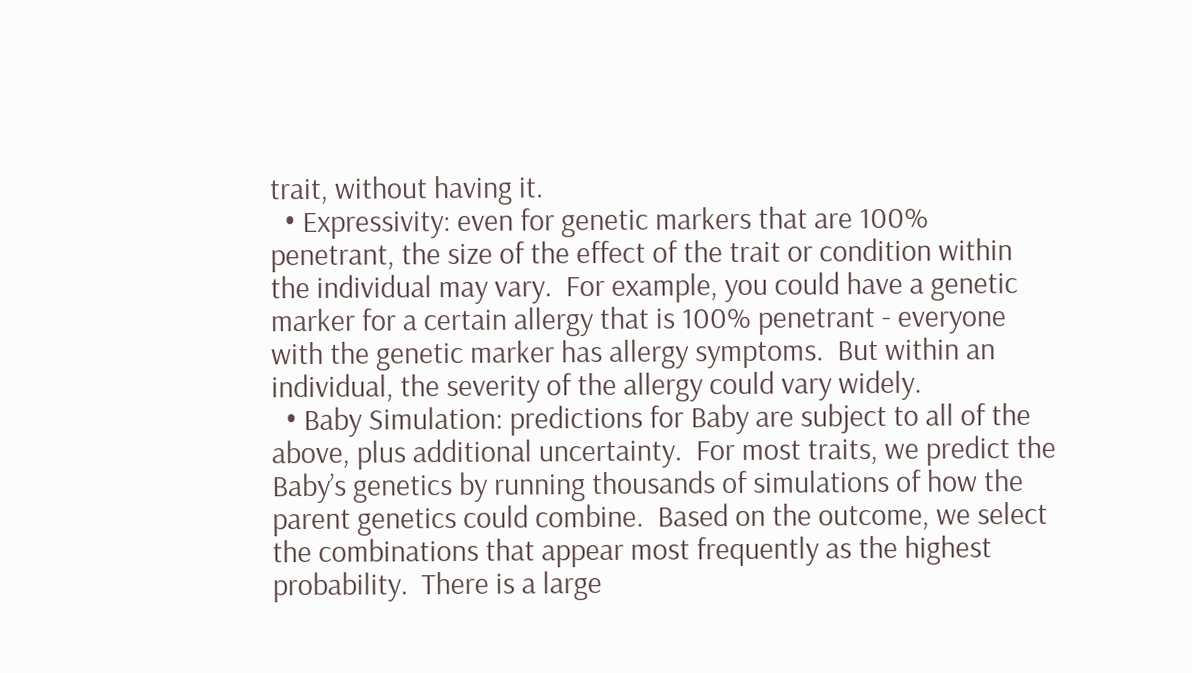trait, without having it.
  • Expressivity: even for genetic markers that are 100% penetrant, the size of the effect of the trait or condition within the individual may vary.  For example, you could have a genetic marker for a certain allergy that is 100% penetrant - everyone with the genetic marker has allergy symptoms.  But within an individual, the severity of the allergy could vary widely.
  • Baby Simulation: predictions for Baby are subject to all of the above, plus additional uncertainty.  For most traits, we predict the Baby’s genetics by running thousands of simulations of how the parent genetics could combine.  Based on the outcome, we select the combinations that appear most frequently as the highest probability.  There is a large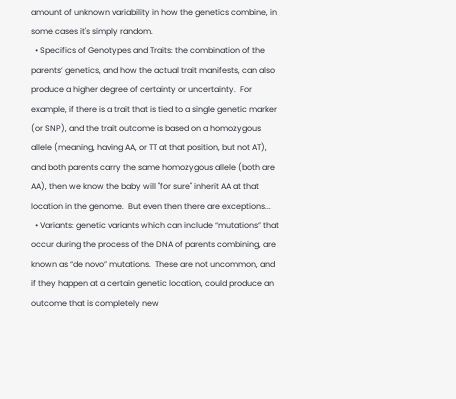amount of unknown variability in how the genetics combine, in some cases it's simply random.
  • Specifics of Genotypes and Traits: the combination of the parents’ genetics, and how the actual trait manifests, can also produce a higher degree of certainty or uncertainty.  For example, if there is a trait that is tied to a single genetic marker (or SNP), and the trait outcome is based on a homozygous allele (meaning, having AA, or TT at that position, but not AT), and both parents carry the same homozygous allele (both are AA), then we know the baby will "for sure" inherit AA at that location in the genome.  But even then there are exceptions...
  • Variants: genetic variants which can include “mutations” that occur during the process of the DNA of parents combining, are known as “de novo” mutations.  These are not uncommon, and if they happen at a certain genetic location, could produce an outcome that is completely new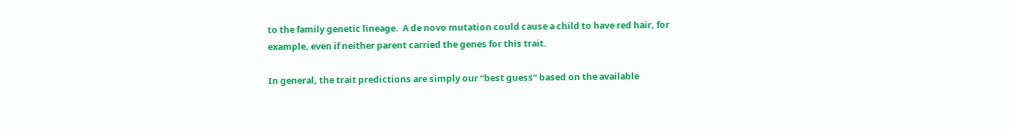to the family genetic lineage.  A de novo mutation could cause a child to have red hair, for example, even if neither parent carried the genes for this trait.

In general, the trait predictions are simply our “best guess” based on the available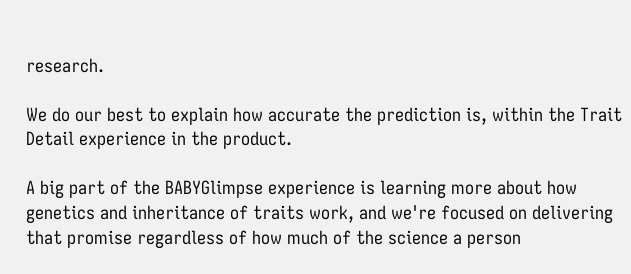research.

We do our best to explain how accurate the prediction is, within the Trait Detail experience in the product.

A big part of the BABYGlimpse experience is learning more about how genetics and inheritance of traits work, and we're focused on delivering that promise regardless of how much of the science a person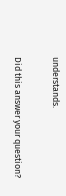understands.

Did this answer your question?